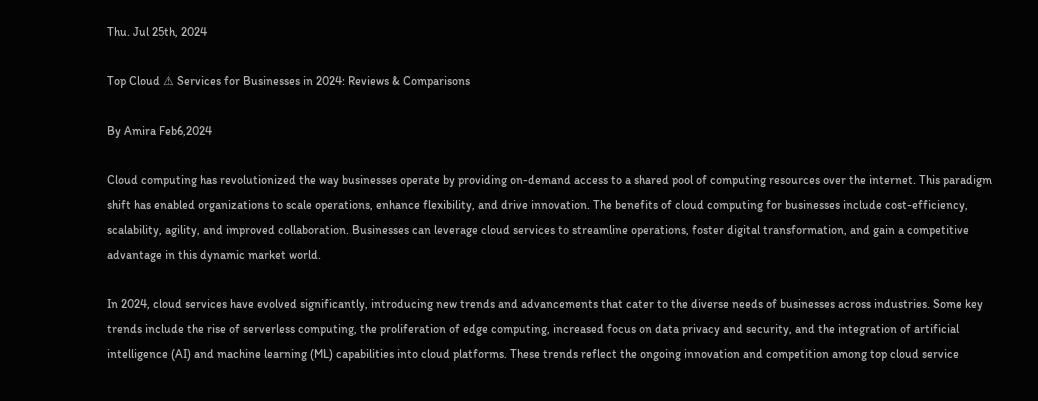Thu. Jul 25th, 2024

Top Cloud ⚠ Services for Businesses in 2024: Reviews & Comparisons

By Amira Feb6,2024

Cloud computing has revolutionized the way businesses operate by providing on-demand access to a shared pool of computing resources over the internet. This paradigm shift has enabled organizations to scale operations, enhance flexibility, and drive innovation. The benefits of cloud computing for businesses include cost-efficiency, scalability, agility, and improved collaboration. Businesses can leverage cloud services to streamline operations, foster digital transformation, and gain a competitive advantage in this dynamic market world.

In 2024, cloud services have evolved significantly, introducing new trends and advancements that cater to the diverse needs of businesses across industries. Some key trends include the rise of serverless computing, the proliferation of edge computing, increased focus on data privacy and security, and the integration of artificial intelligence (AI) and machine learning (ML) capabilities into cloud platforms. These trends reflect the ongoing innovation and competition among top cloud service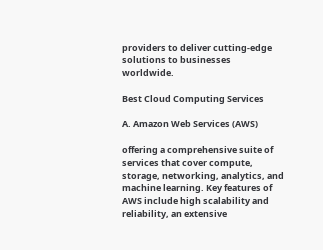providers to deliver cutting-edge solutions to businesses worldwide.

Best Cloud Computing Services

A. Amazon Web Services (AWS)

offering a comprehensive suite of services that cover compute, storage, networking, analytics, and machine learning. Key features of AWS include high scalability and reliability, an extensive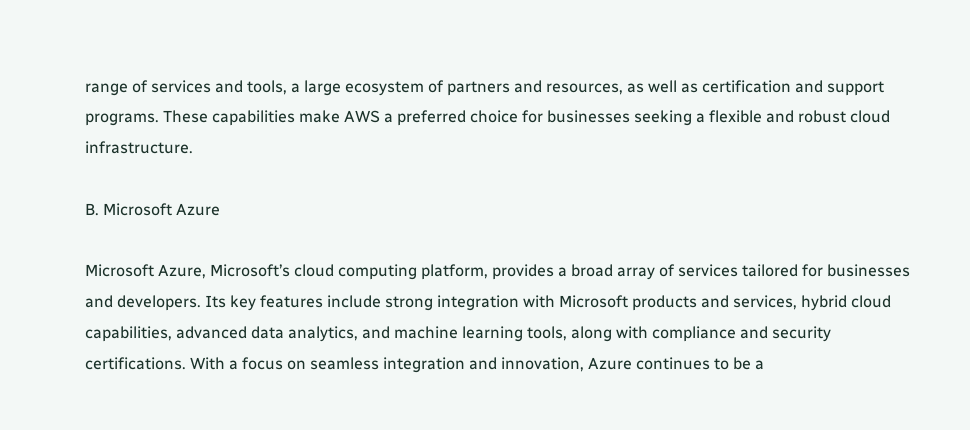range of services and tools, a large ecosystem of partners and resources, as well as certification and support programs. These capabilities make AWS a preferred choice for businesses seeking a flexible and robust cloud infrastructure.

B. Microsoft Azure

Microsoft Azure, Microsoft’s cloud computing platform, provides a broad array of services tailored for businesses and developers. Its key features include strong integration with Microsoft products and services, hybrid cloud capabilities, advanced data analytics, and machine learning tools, along with compliance and security certifications. With a focus on seamless integration and innovation, Azure continues to be a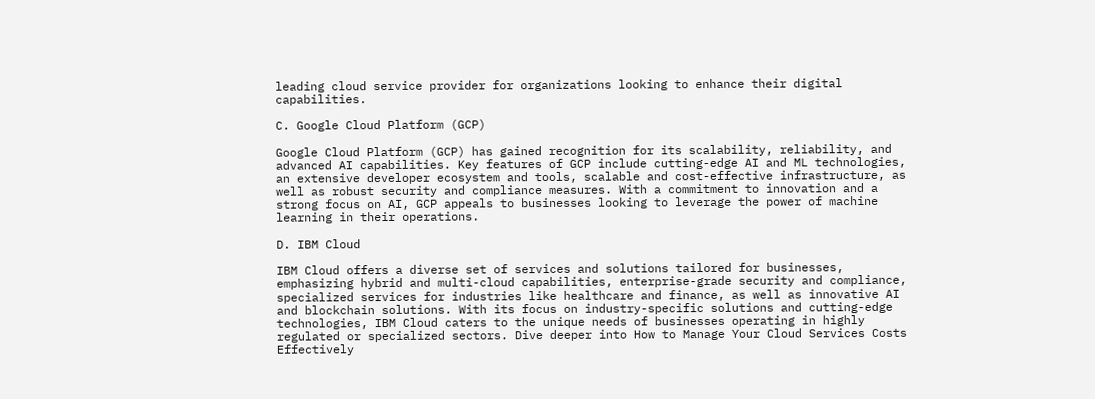leading cloud service provider for organizations looking to enhance their digital capabilities.

C. Google Cloud Platform (GCP)

Google Cloud Platform (GCP) has gained recognition for its scalability, reliability, and advanced AI capabilities. Key features of GCP include cutting-edge AI and ML technologies, an extensive developer ecosystem and tools, scalable and cost-effective infrastructure, as well as robust security and compliance measures. With a commitment to innovation and a strong focus on AI, GCP appeals to businesses looking to leverage the power of machine learning in their operations.

D. IBM Cloud

IBM Cloud offers a diverse set of services and solutions tailored for businesses, emphasizing hybrid and multi-cloud capabilities, enterprise-grade security and compliance, specialized services for industries like healthcare and finance, as well as innovative AI and blockchain solutions. With its focus on industry-specific solutions and cutting-edge technologies, IBM Cloud caters to the unique needs of businesses operating in highly regulated or specialized sectors. Dive deeper into How to Manage Your Cloud Services Costs Effectively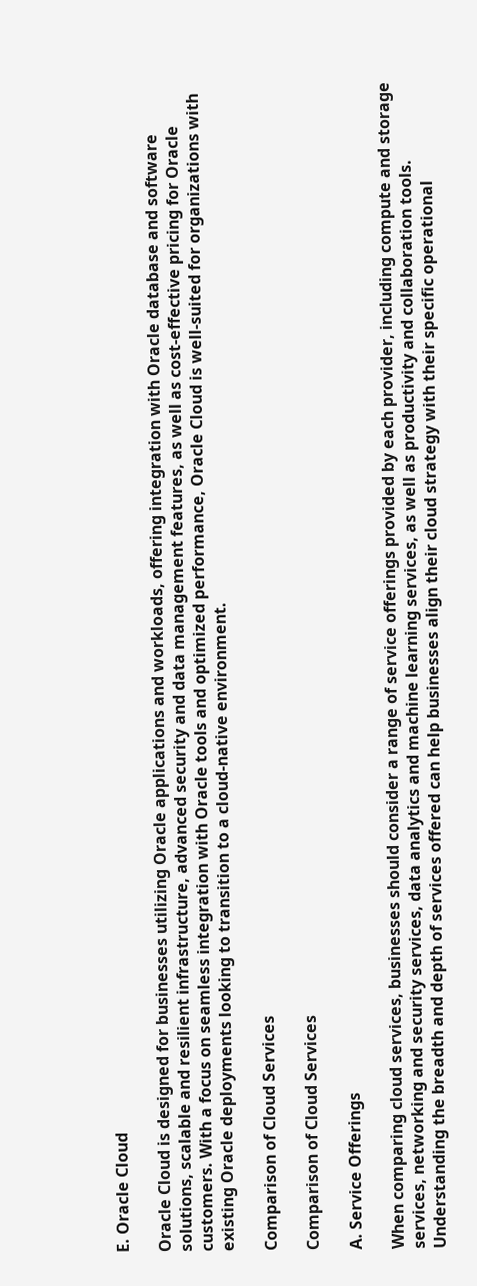E. Oracle Cloud

Oracle Cloud is designed for businesses utilizing Oracle applications and workloads, offering integration with Oracle database and software solutions, scalable and resilient infrastructure, advanced security and data management features, as well as cost-effective pricing for Oracle customers. With a focus on seamless integration with Oracle tools and optimized performance, Oracle Cloud is well-suited for organizations with existing Oracle deployments looking to transition to a cloud-native environment.

Comparison of Cloud Services

Comparison of Cloud Services

A. Service Offerings

When comparing cloud services, businesses should consider a range of service offerings provided by each provider, including compute and storage services, networking and security services, data analytics and machine learning services, as well as productivity and collaboration tools. Understanding the breadth and depth of services offered can help businesses align their cloud strategy with their specific operational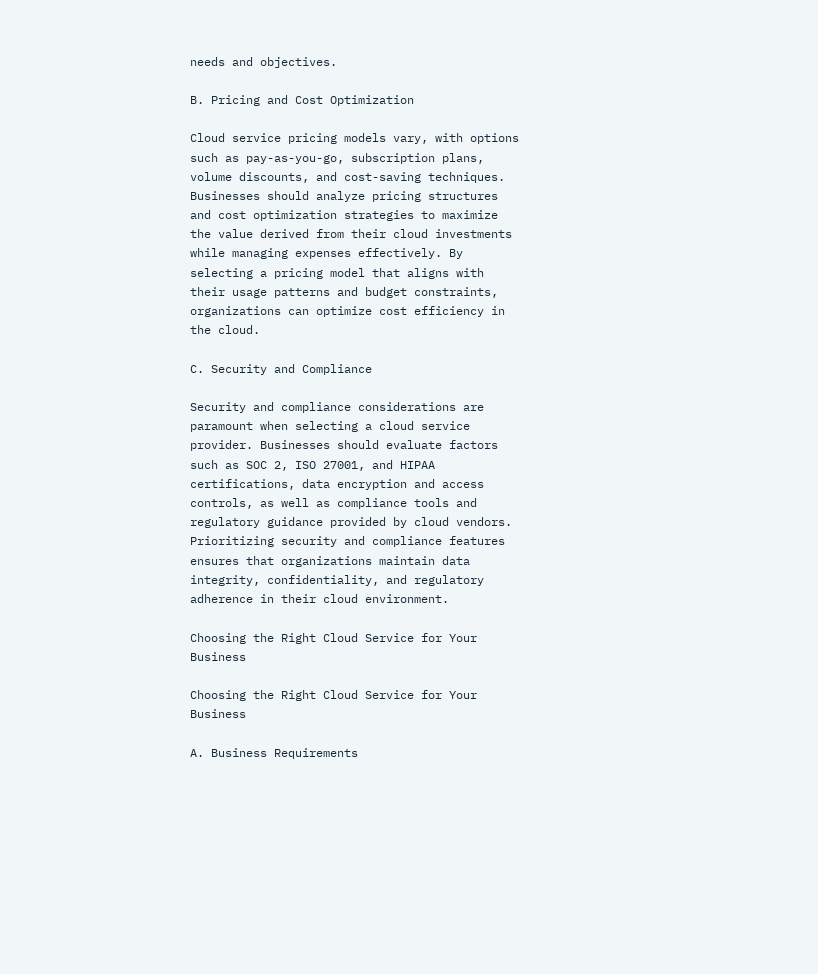needs and objectives.

B. Pricing and Cost Optimization

Cloud service pricing models vary, with options such as pay-as-you-go, subscription plans, volume discounts, and cost-saving techniques. Businesses should analyze pricing structures and cost optimization strategies to maximize the value derived from their cloud investments while managing expenses effectively. By selecting a pricing model that aligns with their usage patterns and budget constraints, organizations can optimize cost efficiency in the cloud.

C. Security and Compliance

Security and compliance considerations are paramount when selecting a cloud service provider. Businesses should evaluate factors such as SOC 2, ISO 27001, and HIPAA certifications, data encryption and access controls, as well as compliance tools and regulatory guidance provided by cloud vendors. Prioritizing security and compliance features ensures that organizations maintain data integrity, confidentiality, and regulatory adherence in their cloud environment.

Choosing the Right Cloud Service for Your Business

Choosing the Right Cloud Service for Your Business

A. Business Requirements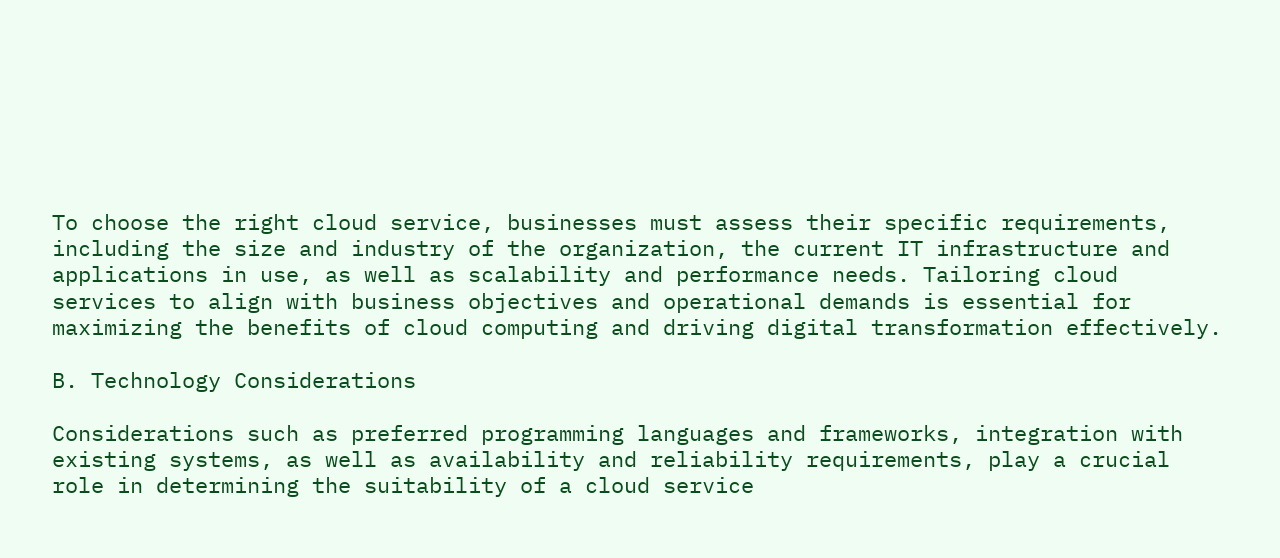To choose the right cloud service, businesses must assess their specific requirements, including the size and industry of the organization, the current IT infrastructure and applications in use, as well as scalability and performance needs. Tailoring cloud services to align with business objectives and operational demands is essential for maximizing the benefits of cloud computing and driving digital transformation effectively.

B. Technology Considerations

Considerations such as preferred programming languages and frameworks, integration with existing systems, as well as availability and reliability requirements, play a crucial role in determining the suitability of a cloud service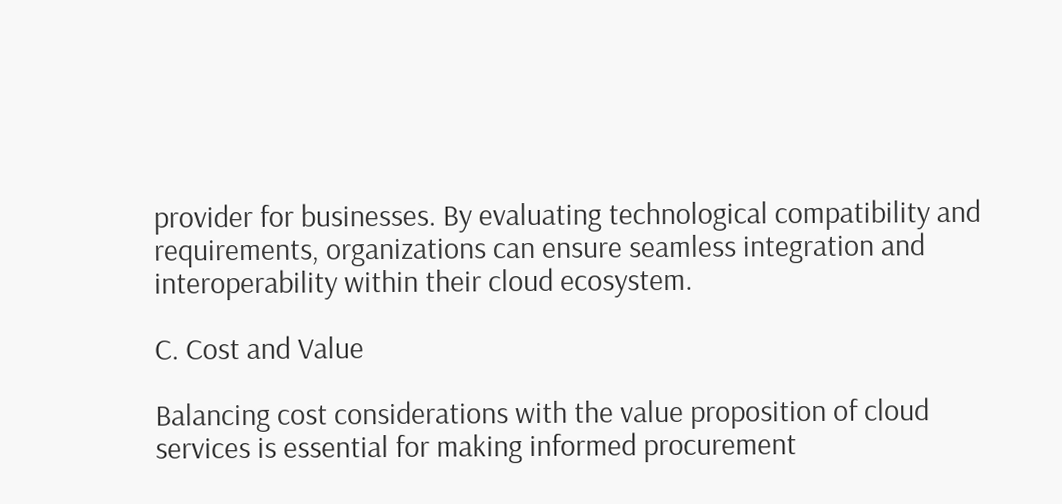provider for businesses. By evaluating technological compatibility and requirements, organizations can ensure seamless integration and interoperability within their cloud ecosystem.

C. Cost and Value

Balancing cost considerations with the value proposition of cloud services is essential for making informed procurement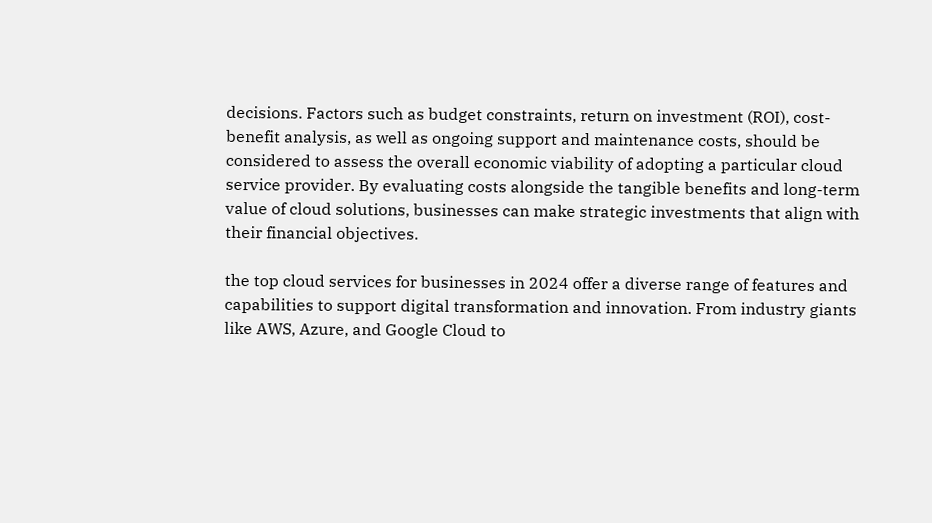decisions. Factors such as budget constraints, return on investment (ROI), cost-benefit analysis, as well as ongoing support and maintenance costs, should be considered to assess the overall economic viability of adopting a particular cloud service provider. By evaluating costs alongside the tangible benefits and long-term value of cloud solutions, businesses can make strategic investments that align with their financial objectives.

the top cloud services for businesses in 2024 offer a diverse range of features and capabilities to support digital transformation and innovation. From industry giants like AWS, Azure, and Google Cloud to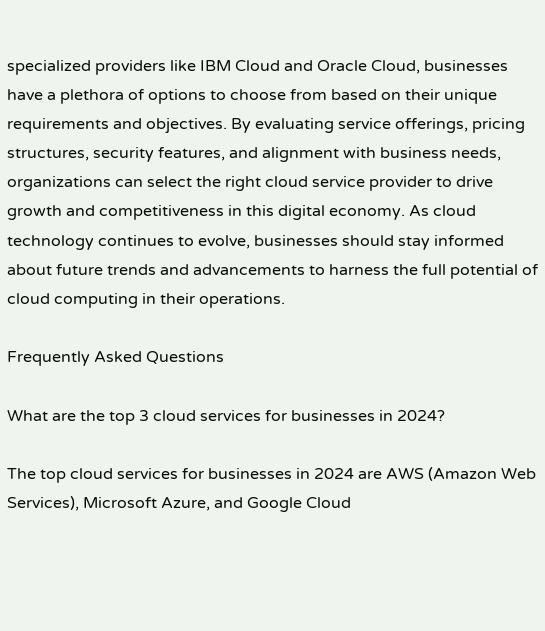specialized providers like IBM Cloud and Oracle Cloud, businesses have a plethora of options to choose from based on their unique requirements and objectives. By evaluating service offerings, pricing structures, security features, and alignment with business needs, organizations can select the right cloud service provider to drive growth and competitiveness in this digital economy. As cloud technology continues to evolve, businesses should stay informed about future trends and advancements to harness the full potential of cloud computing in their operations.

Frequently Asked Questions

What are the top 3 cloud services for businesses in 2024?

The top cloud services for businesses in 2024 are AWS (Amazon Web Services), Microsoft Azure, and Google Cloud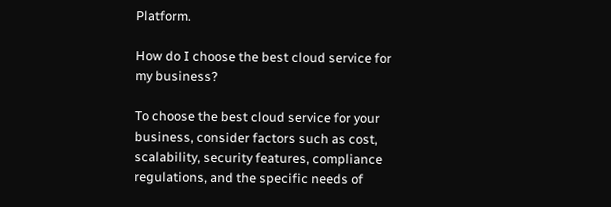Platform.

How do I choose the best cloud service for my business?

To choose the best cloud service for your business, consider factors such as cost, scalability, security features, compliance regulations, and the specific needs of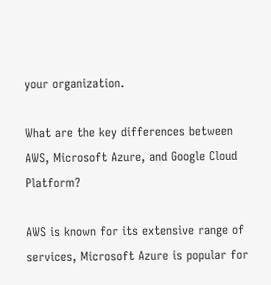your organization.

What are the key differences between AWS, Microsoft Azure, and Google Cloud Platform?

AWS is known for its extensive range of services, Microsoft Azure is popular for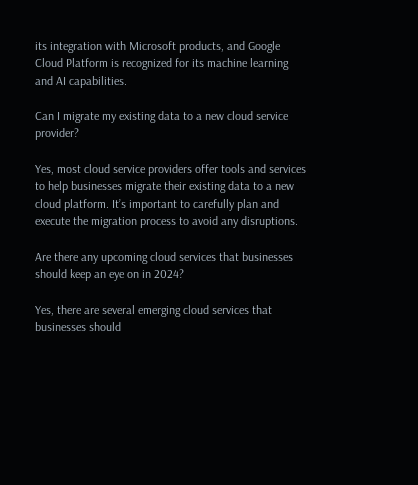its integration with Microsoft products, and Google Cloud Platform is recognized for its machine learning and AI capabilities.

Can I migrate my existing data to a new cloud service provider?

Yes, most cloud service providers offer tools and services to help businesses migrate their existing data to a new cloud platform. It’s important to carefully plan and execute the migration process to avoid any disruptions.

Are there any upcoming cloud services that businesses should keep an eye on in 2024?

Yes, there are several emerging cloud services that businesses should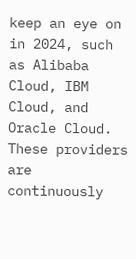keep an eye on in 2024, such as Alibaba Cloud, IBM Cloud, and Oracle Cloud. These providers are continuously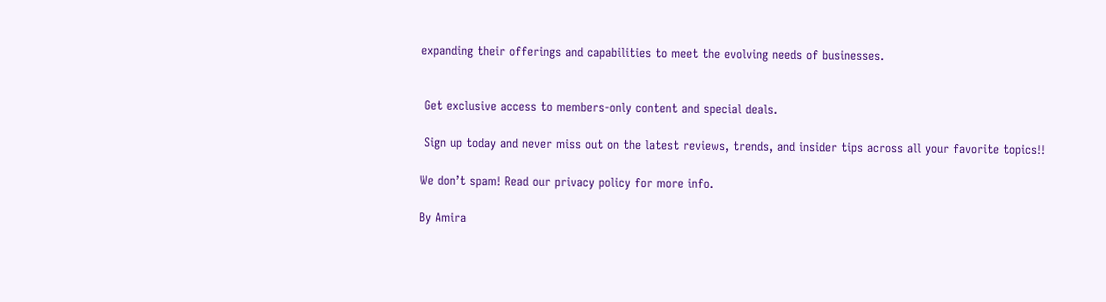expanding their offerings and capabilities to meet the evolving needs of businesses.


 Get exclusive access to members-only content and special deals.

 Sign up today and never miss out on the latest reviews, trends, and insider tips across all your favorite topics!!

We don’t spam! Read our privacy policy for more info.

By Amira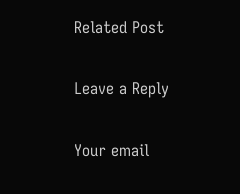Related Post

Leave a Reply

Your email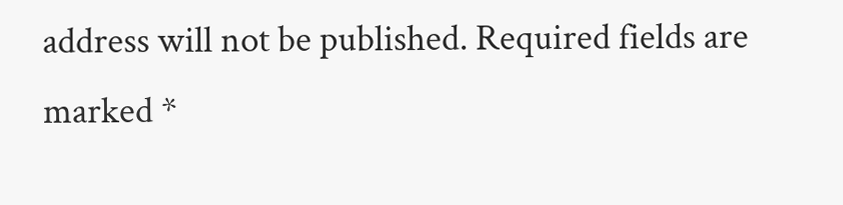address will not be published. Required fields are marked *